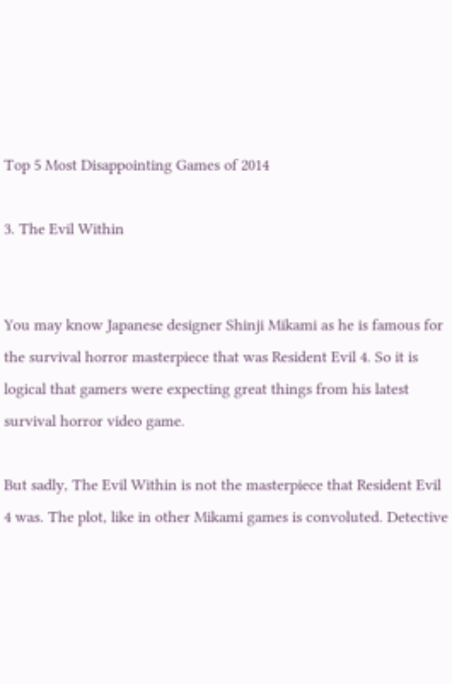Top 5 Most Disappointing Games of 2014

3. The Evil Within


You may know Japanese designer Shinji Mikami as he is famous for the survival horror masterpiece that was Resident Evil 4. So it is logical that gamers were expecting great things from his latest survival horror video game.

But sadly, The Evil Within is not the masterpiece that Resident Evil 4 was. The plot, like in other Mikami games is convoluted. Detective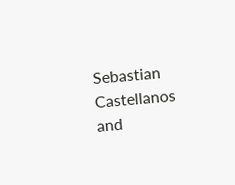Sebastian Castellanos and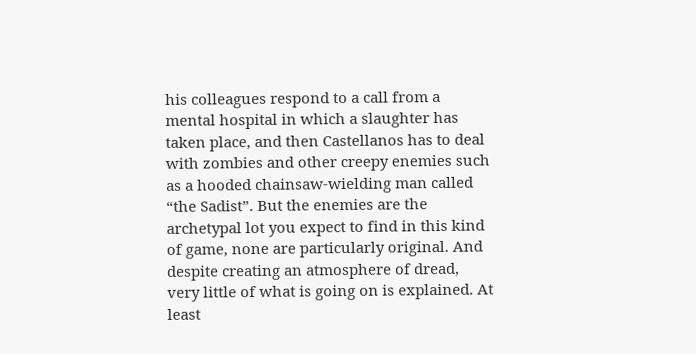his colleagues respond to a call from a mental hospital in which a slaughter has taken place, and then Castellanos has to deal with zombies and other creepy enemies such as a hooded chainsaw-wielding man called “the Sadist”. But the enemies are the archetypal lot you expect to find in this kind of game, none are particularly original. And despite creating an atmosphere of dread, very little of what is going on is explained. At least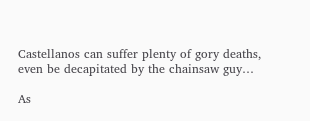Castellanos can suffer plenty of gory deaths, even be decapitated by the chainsaw guy…

As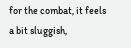for the combat, it feels a bit sluggish,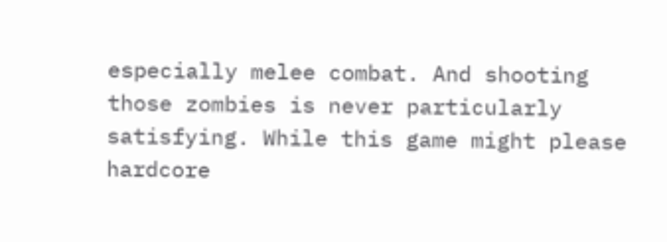especially melee combat. And shooting those zombies is never particularly satisfying. While this game might please hardcore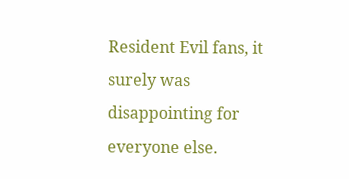Resident Evil fans, it surely was disappointing for everyone else.